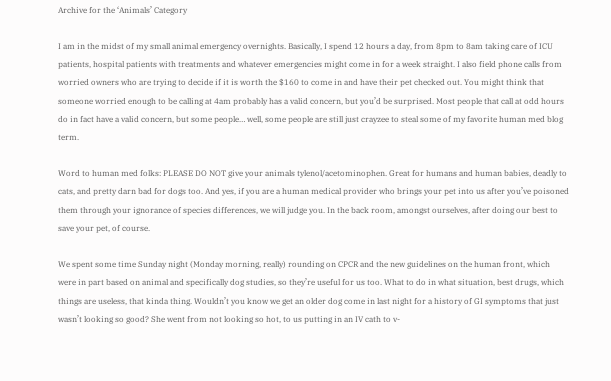Archive for the ‘Animals’ Category

I am in the midst of my small animal emergency overnights. Basically, I spend 12 hours a day, from 8pm to 8am taking care of ICU patients, hospital patients with treatments and whatever emergencies might come in for a week straight. I also field phone calls from worried owners who are trying to decide if it is worth the $160 to come in and have their pet checked out. You might think that someone worried enough to be calling at 4am probably has a valid concern, but you’d be surprised. Most people that call at odd hours do in fact have a valid concern, but some people… well, some people are still just crayzee to steal some of my favorite human med blog term.

Word to human med folks: PLEASE DO NOT give your animals tylenol/acetominophen. Great for humans and human babies, deadly to cats, and pretty darn bad for dogs too. And yes, if you are a human medical provider who brings your pet into us after you’ve poisoned them through your ignorance of species differences, we will judge you. In the back room, amongst ourselves, after doing our best to save your pet, of course.

We spent some time Sunday night (Monday morning, really) rounding on CPCR and the new guidelines on the human front, which were in part based on animal and specifically dog studies, so they’re useful for us too. What to do in what situation, best drugs, which things are useless, that kinda thing. Wouldn’t you know we get an older dog come in last night for a history of GI symptoms that just wasn’t looking so good? She went from not looking so hot, to us putting in an IV cath to v-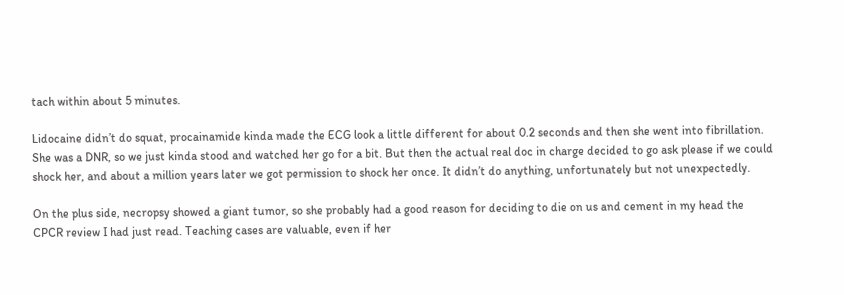tach within about 5 minutes.

Lidocaine didn’t do squat, procainamide kinda made the ECG look a little different for about 0.2 seconds and then she went into fibrillation. She was a DNR, so we just kinda stood and watched her go for a bit. But then the actual real doc in charge decided to go ask please if we could shock her, and about a million years later we got permission to shock her once. It didn’t do anything, unfortunately but not unexpectedly.

On the plus side, necropsy showed a giant tumor, so she probably had a good reason for deciding to die on us and cement in my head the CPCR review I had just read. Teaching cases are valuable, even if her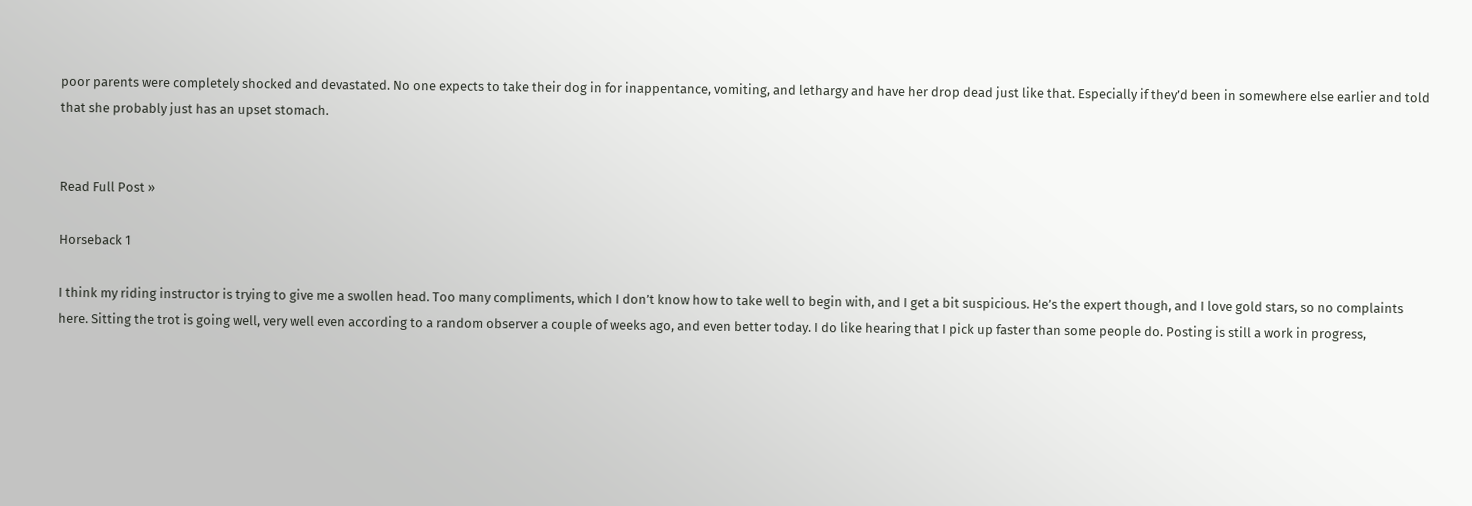poor parents were completely shocked and devastated. No one expects to take their dog in for inappentance, vomiting, and lethargy and have her drop dead just like that. Especially if they’d been in somewhere else earlier and told that she probably just has an upset stomach.


Read Full Post »

Horseback 1

I think my riding instructor is trying to give me a swollen head. Too many compliments, which I don’t know how to take well to begin with, and I get a bit suspicious. He’s the expert though, and I love gold stars, so no complaints here. Sitting the trot is going well, very well even according to a random observer a couple of weeks ago, and even better today. I do like hearing that I pick up faster than some people do. Posting is still a work in progress,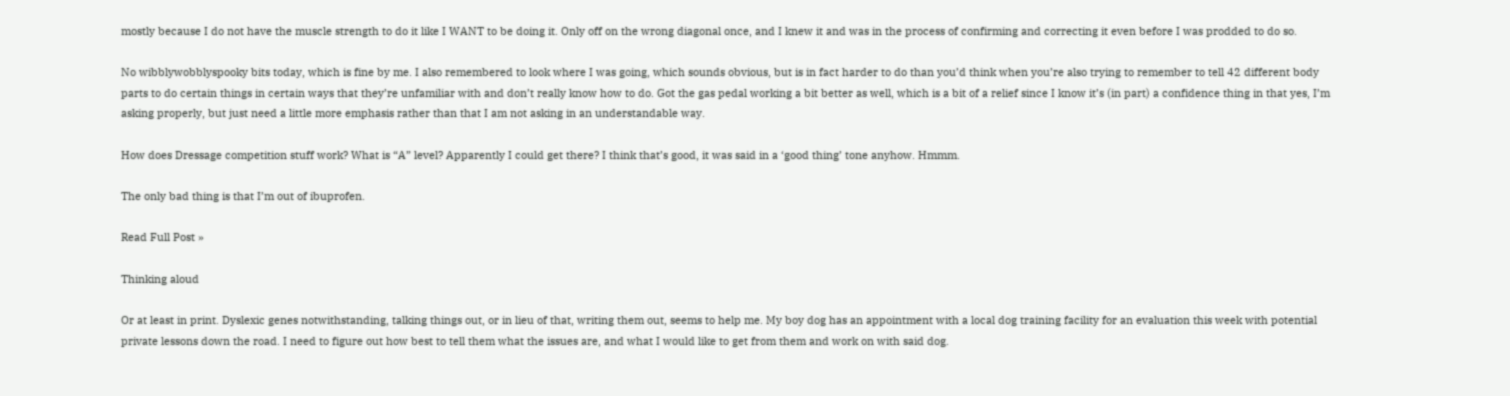mostly because I do not have the muscle strength to do it like I WANT to be doing it. Only off on the wrong diagonal once, and I knew it and was in the process of confirming and correcting it even before I was prodded to do so.

No wibblywobblyspooky bits today, which is fine by me. I also remembered to look where I was going, which sounds obvious, but is in fact harder to do than you’d think when you’re also trying to remember to tell 42 different body parts to do certain things in certain ways that they’re unfamiliar with and don’t really know how to do. Got the gas pedal working a bit better as well, which is a bit of a relief since I know it’s (in part) a confidence thing in that yes, I’m asking properly, but just need a little more emphasis rather than that I am not asking in an understandable way.

How does Dressage competition stuff work? What is “A” level? Apparently I could get there? I think that’s good, it was said in a ‘good thing’ tone anyhow. Hmmm.

The only bad thing is that I’m out of ibuprofen.

Read Full Post »

Thinking aloud

Or at least in print. Dyslexic genes notwithstanding, talking things out, or in lieu of that, writing them out, seems to help me. My boy dog has an appointment with a local dog training facility for an evaluation this week with potential private lessons down the road. I need to figure out how best to tell them what the issues are, and what I would like to get from them and work on with said dog.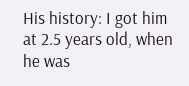His history: I got him at 2.5 years old, when he was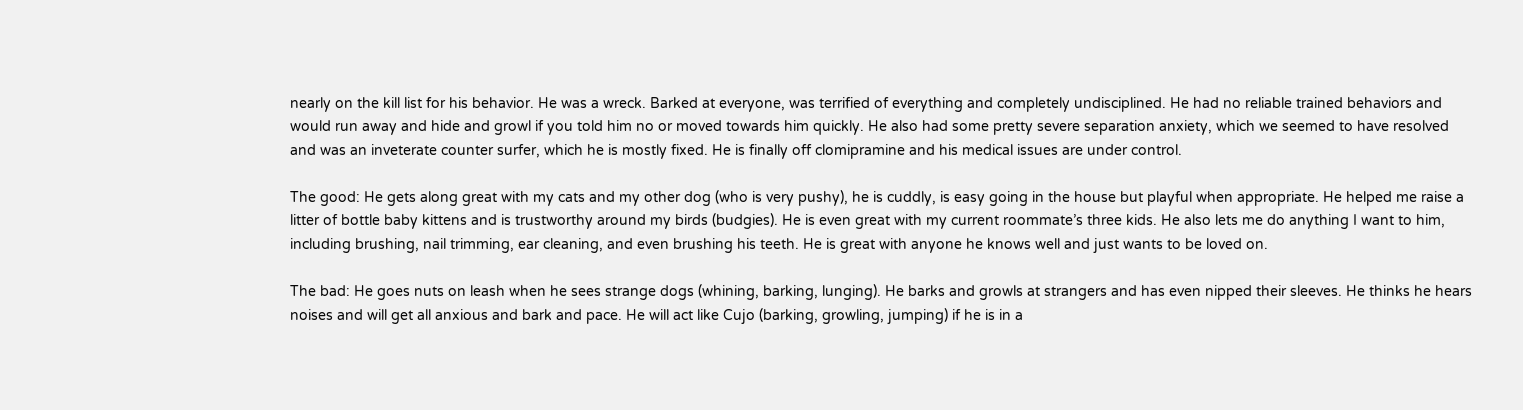nearly on the kill list for his behavior. He was a wreck. Barked at everyone, was terrified of everything and completely undisciplined. He had no reliable trained behaviors and would run away and hide and growl if you told him no or moved towards him quickly. He also had some pretty severe separation anxiety, which we seemed to have resolved and was an inveterate counter surfer, which he is mostly fixed. He is finally off clomipramine and his medical issues are under control.

The good: He gets along great with my cats and my other dog (who is very pushy), he is cuddly, is easy going in the house but playful when appropriate. He helped me raise a litter of bottle baby kittens and is trustworthy around my birds (budgies). He is even great with my current roommate’s three kids. He also lets me do anything I want to him, including brushing, nail trimming, ear cleaning, and even brushing his teeth. He is great with anyone he knows well and just wants to be loved on.

The bad: He goes nuts on leash when he sees strange dogs (whining, barking, lunging). He barks and growls at strangers and has even nipped their sleeves. He thinks he hears noises and will get all anxious and bark and pace. He will act like Cujo (barking, growling, jumping) if he is in a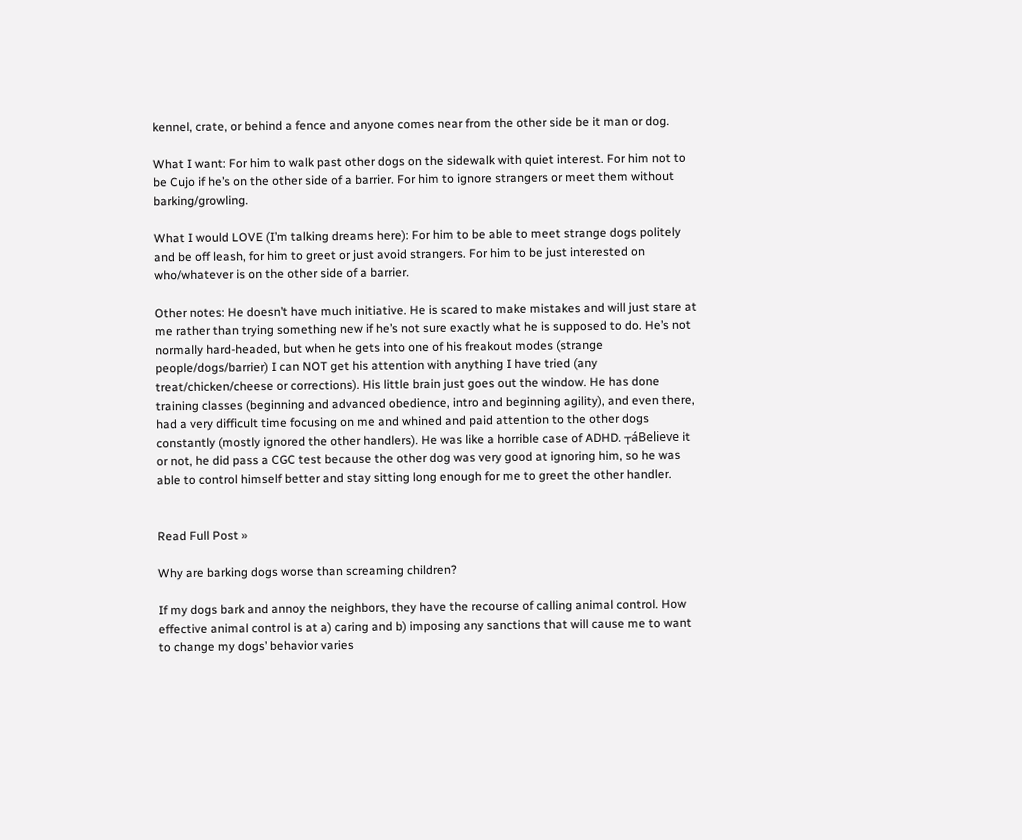kennel, crate, or behind a fence and anyone comes near from the other side be it man or dog.

What I want: For him to walk past other dogs on the sidewalk with quiet interest. For him not to be Cujo if he’s on the other side of a barrier. For him to ignore strangers or meet them without barking/growling.

What I would LOVE (I’m talking dreams here): For him to be able to meet strange dogs politely and be off leash, for him to greet or just avoid strangers. For him to be just interested on who/whatever is on the other side of a barrier.

Other notes: He doesn’t have much initiative. He is scared to make mistakes and will just stare at me rather than trying something new if he’s not sure exactly what he is supposed to do. He’s not normally hard-headed, but when he gets into one of his freakout modes (strange people/dogs/barrier) I can NOT get his attention with anything I have tried (any treat/chicken/cheese or corrections). His little brain just goes out the window. He has done training classes (beginning and advanced obedience, intro and beginning agility), and even there, had a very difficult time focusing on me and whined and paid attention to the other dogs constantly (mostly ignored the other handlers). He was like a horrible case of ADHD. ┬áBelieve it or not, he did pass a CGC test because the other dog was very good at ignoring him, so he was able to control himself better and stay sitting long enough for me to greet the other handler.


Read Full Post »

Why are barking dogs worse than screaming children?

If my dogs bark and annoy the neighbors, they have the recourse of calling animal control. How effective animal control is at a) caring and b) imposing any sanctions that will cause me to want to change my dogs’ behavior varies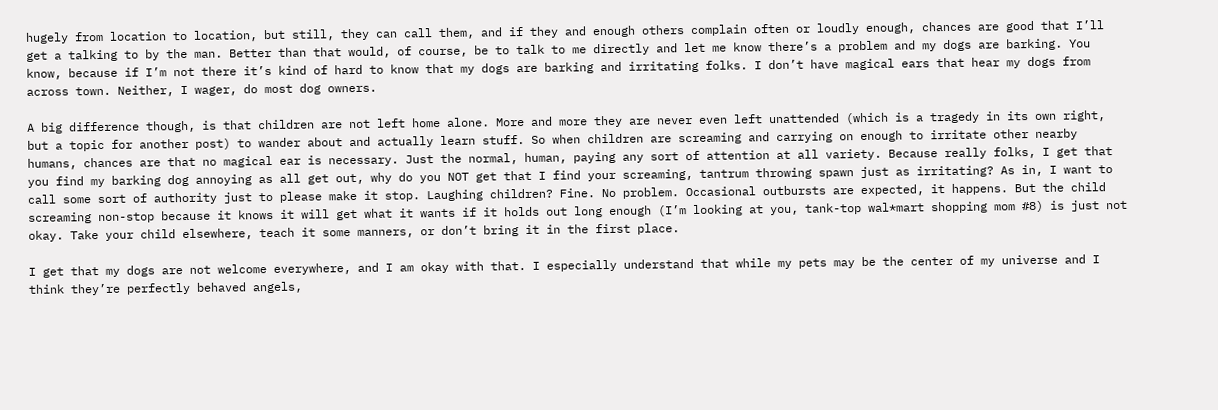hugely from location to location, but still, they can call them, and if they and enough others complain often or loudly enough, chances are good that I’ll get a talking to by the man. Better than that would, of course, be to talk to me directly and let me know there’s a problem and my dogs are barking. You know, because if I’m not there it’s kind of hard to know that my dogs are barking and irritating folks. I don’t have magical ears that hear my dogs from across town. Neither, I wager, do most dog owners.

A big difference though, is that children are not left home alone. More and more they are never even left unattended (which is a tragedy in its own right, but a topic for another post) to wander about and actually learn stuff. So when children are screaming and carrying on enough to irritate other nearby humans, chances are that no magical ear is necessary. Just the normal, human, paying any sort of attention at all variety. Because really folks, I get that you find my barking dog annoying as all get out, why do you NOT get that I find your screaming, tantrum throwing spawn just as irritating? As in, I want to call some sort of authority just to please make it stop. Laughing children? Fine. No problem. Occasional outbursts are expected, it happens. But the child screaming non-stop because it knows it will get what it wants if it holds out long enough (I’m looking at you, tank-top wal*mart shopping mom #8) is just not okay. Take your child elsewhere, teach it some manners, or don’t bring it in the first place.

I get that my dogs are not welcome everywhere, and I am okay with that. I especially understand that while my pets may be the center of my universe and I think they’re perfectly behaved angels,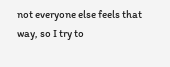not everyone else feels that way, so I try to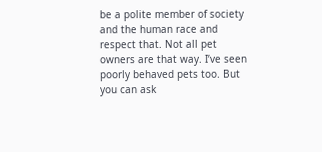be a polite member of society and the human race and respect that. Not all pet owners are that way. I’ve seen poorly behaved pets too. But you can ask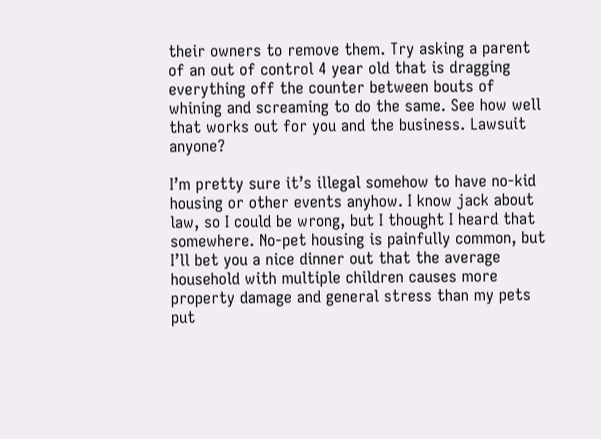their owners to remove them. Try asking a parent of an out of control 4 year old that is dragging everything off the counter between bouts of whining and screaming to do the same. See how well that works out for you and the business. Lawsuit anyone?

I’m pretty sure it’s illegal somehow to have no-kid housing or other events anyhow. I know jack about law, so I could be wrong, but I thought I heard that somewhere. No-pet housing is painfully common, but I’ll bet you a nice dinner out that the average household with multiple children causes more property damage and general stress than my pets put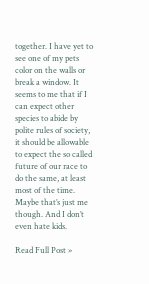together. I have yet to see one of my pets color on the walls or break a window. It seems to me that if I can expect other species to abide by polite rules of society, it should be allowable to expect the so called future of our race to do the same, at least most of the time. Maybe that’s just me though. And I don’t even hate kids.

Read Full Post »